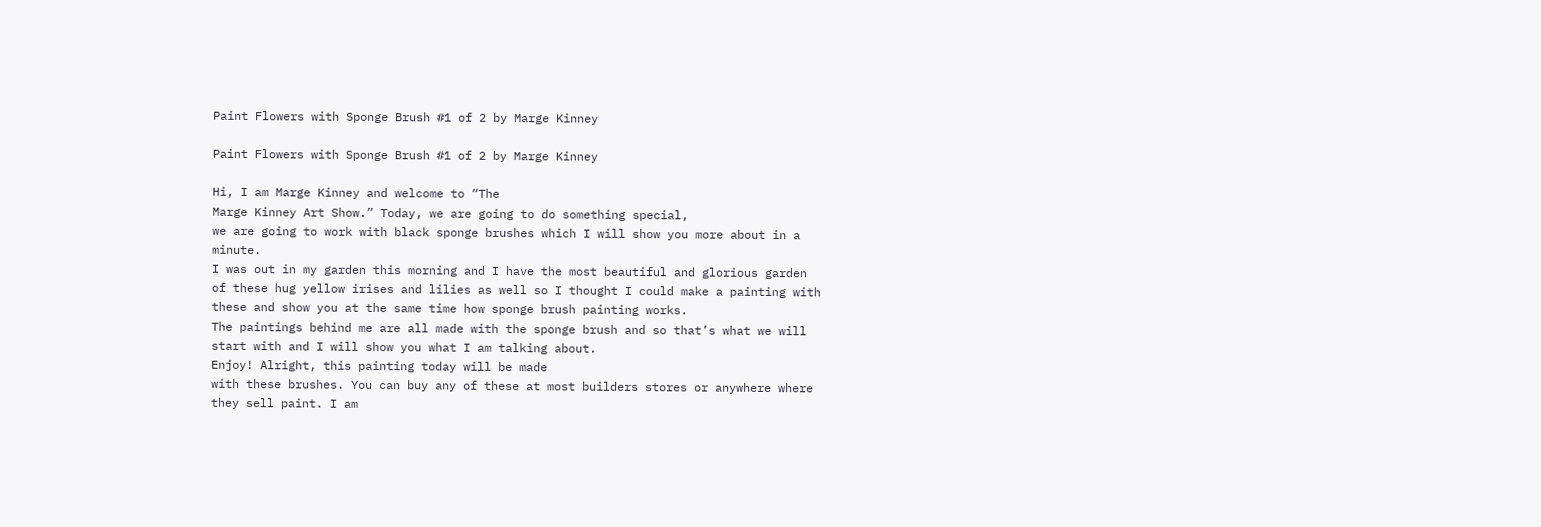Paint Flowers with Sponge Brush #1 of 2 by Marge Kinney

Paint Flowers with Sponge Brush #1 of 2 by Marge Kinney

Hi, I am Marge Kinney and welcome to “The
Marge Kinney Art Show.” Today, we are going to do something special,
we are going to work with black sponge brushes which I will show you more about in a minute.
I was out in my garden this morning and I have the most beautiful and glorious garden
of these hug yellow irises and lilies as well so I thought I could make a painting with
these and show you at the same time how sponge brush painting works.
The paintings behind me are all made with the sponge brush and so that’s what we will
start with and I will show you what I am talking about.
Enjoy! Alright, this painting today will be made
with these brushes. You can buy any of these at most builders stores or anywhere where
they sell paint. I am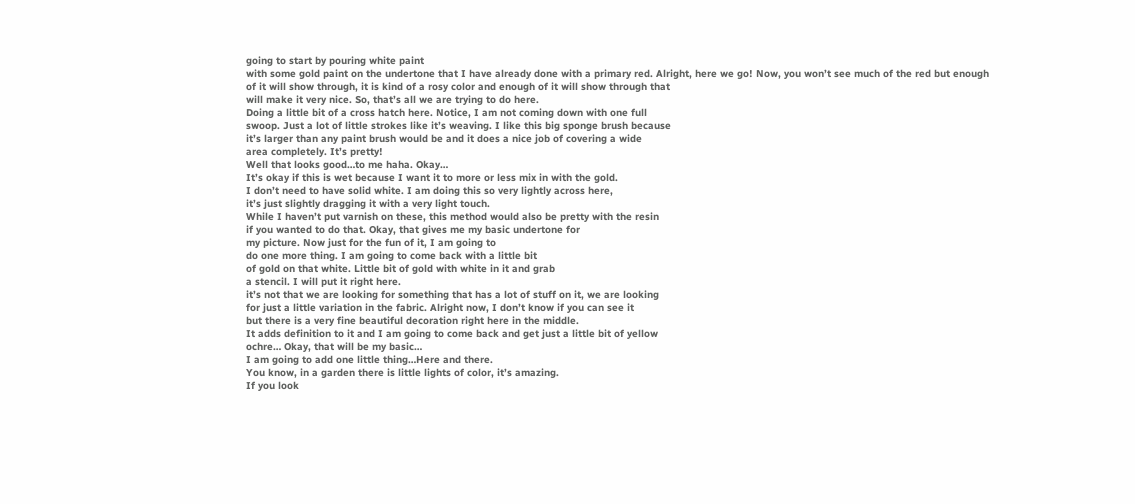going to start by pouring white paint
with some gold paint on the undertone that I have already done with a primary red. Alright, here we go! Now, you won’t see much of the red but enough
of it will show through, it is kind of a rosy color and enough of it will show through that
will make it very nice. So, that’s all we are trying to do here.
Doing a little bit of a cross hatch here. Notice, I am not coming down with one full
swoop. Just a lot of little strokes like it’s weaving. I like this big sponge brush because
it’s larger than any paint brush would be and it does a nice job of covering a wide
area completely. It’s pretty!
Well that looks good…to me haha. Okay…
It’s okay if this is wet because I want it to more or less mix in with the gold.
I don’t need to have solid white. I am doing this so very lightly across here,
it’s just slightly dragging it with a very light touch.
While I haven’t put varnish on these, this method would also be pretty with the resin
if you wanted to do that. Okay, that gives me my basic undertone for
my picture. Now just for the fun of it, I am going to
do one more thing. I am going to come back with a little bit
of gold on that white. Little bit of gold with white in it and grab
a stencil. I will put it right here.
it’s not that we are looking for something that has a lot of stuff on it, we are looking
for just a little variation in the fabric. Alright now, I don’t know if you can see it
but there is a very fine beautiful decoration right here in the middle.
It adds definition to it and I am going to come back and get just a little bit of yellow
ochre… Okay, that will be my basic…
I am going to add one little thing…Here and there.
You know, in a garden there is little lights of color, it’s amazing.
If you look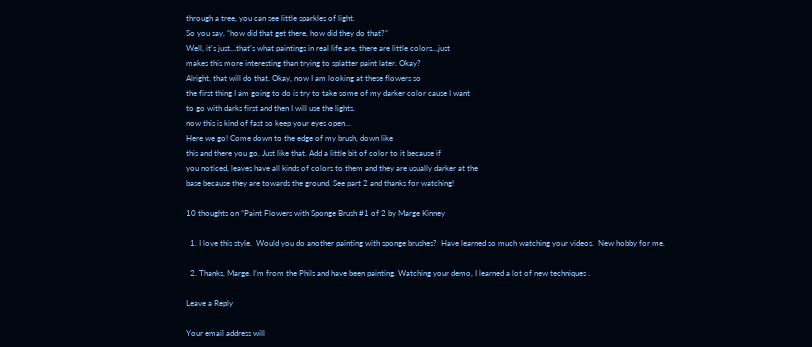through a tree, you can see little sparkles of light.
So you say, “how did that get there, how did they do that?”
Well, it’s just…that’s what paintings in real life are, there are little colors…just
makes this more interesting than trying to splatter paint later. Okay?
Alright, that will do that. Okay, now I am looking at these flowers so
the first thing I am going to do is try to take some of my darker color cause I want
to go with darks first and then I will use the lights.
now this is kind of fast so keep your eyes open…
Here we go! Come down to the edge of my brush, down like
this and there you go. Just like that. Add a little bit of color to it because if
you noticed, leaves have all kinds of colors to them and they are usually darker at the
base because they are towards the ground. See part 2 and thanks for watching!

10 thoughts on “Paint Flowers with Sponge Brush #1 of 2 by Marge Kinney

  1. I love this style.  Would you do another painting with sponge brushes?  Have learned so much watching your videos.  New hobby for me.

  2. Thanks, Marge. I’m from the Phils and have been painting. Watching your demo, I learned a lot of new techniques .

Leave a Reply

Your email address will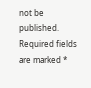not be published. Required fields are marked *